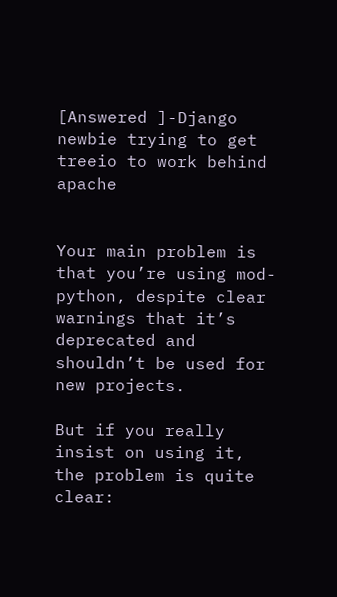[Answered ]-Django newbie trying to get treeio to work behind apache


Your main problem is that you’re using mod-python, despite clear warnings that it’s deprecated and shouldn’t be used for new projects.

But if you really insist on using it, the problem is quite clear: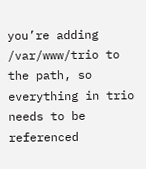you’re adding /var/www/trio to the path, so everything in trio needs to be referenced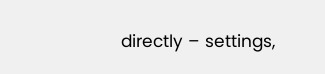directly – settings,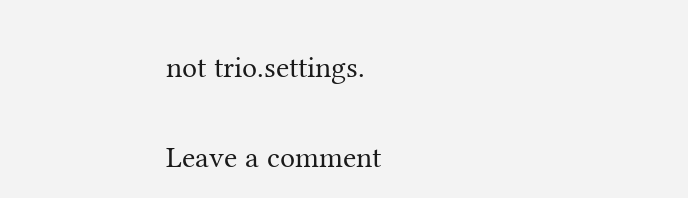not trio.settings.

Leave a comment